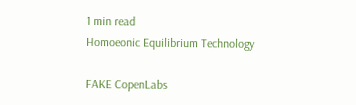1 min read
Homoeonic Equilibrium Technology

FAKE CopenLabs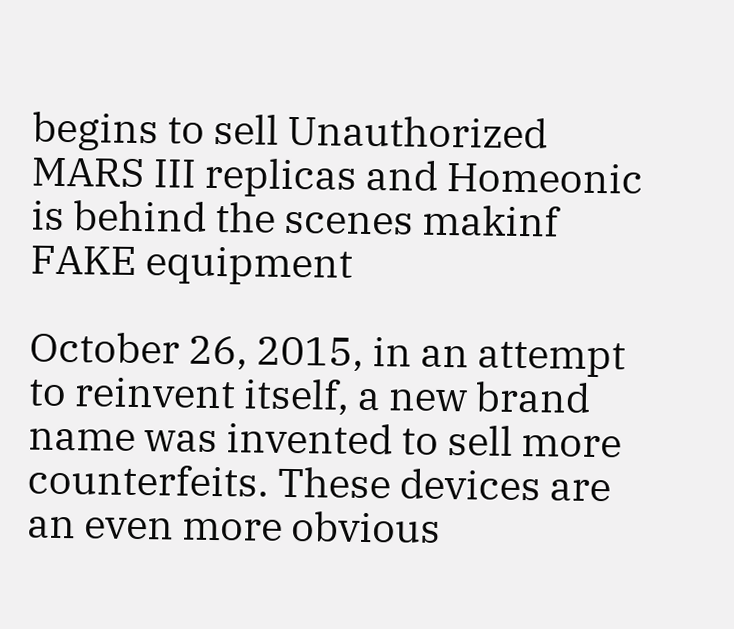begins to sell Unauthorized MARS III replicas and Homeonic is behind the scenes makinf FAKE equipment

October 26, 2015, in an attempt to reinvent itself, a new brand name was invented to sell more counterfeits. These devices are an even more obvious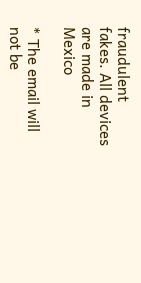fraudulent fakes. All devices are made in Mexico

* The email will not be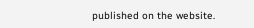published on the website.